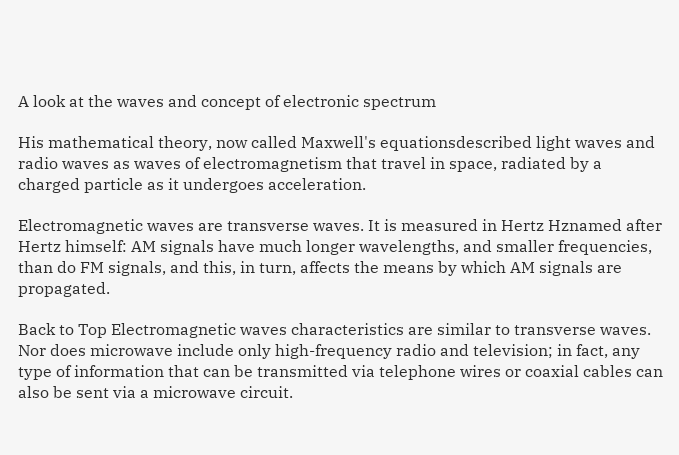A look at the waves and concept of electronic spectrum

His mathematical theory, now called Maxwell's equationsdescribed light waves and radio waves as waves of electromagnetism that travel in space, radiated by a charged particle as it undergoes acceleration.

Electromagnetic waves are transverse waves. It is measured in Hertz Hznamed after Hertz himself: AM signals have much longer wavelengths, and smaller frequencies, than do FM signals, and this, in turn, affects the means by which AM signals are propagated.

Back to Top Electromagnetic waves characteristics are similar to transverse waves. Nor does microwave include only high-frequency radio and television; in fact, any type of information that can be transmitted via telephone wires or coaxial cables can also be sent via a microwave circuit.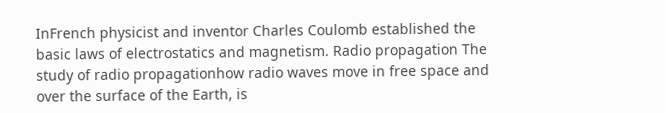InFrench physicist and inventor Charles Coulomb established the basic laws of electrostatics and magnetism. Radio propagation The study of radio propagationhow radio waves move in free space and over the surface of the Earth, is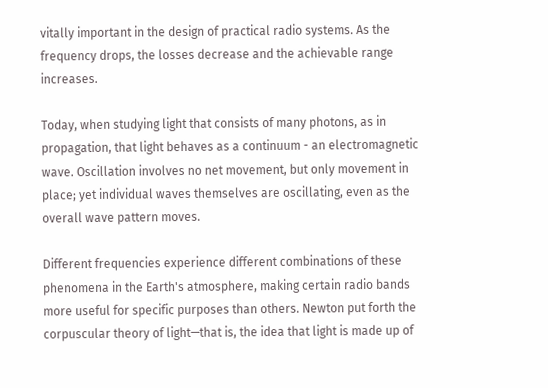vitally important in the design of practical radio systems. As the frequency drops, the losses decrease and the achievable range increases.

Today, when studying light that consists of many photons, as in propagation, that light behaves as a continuum - an electromagnetic wave. Oscillation involves no net movement, but only movement in place; yet individual waves themselves are oscillating, even as the overall wave pattern moves.

Different frequencies experience different combinations of these phenomena in the Earth's atmosphere, making certain radio bands more useful for specific purposes than others. Newton put forth the corpuscular theory of light—that is, the idea that light is made up of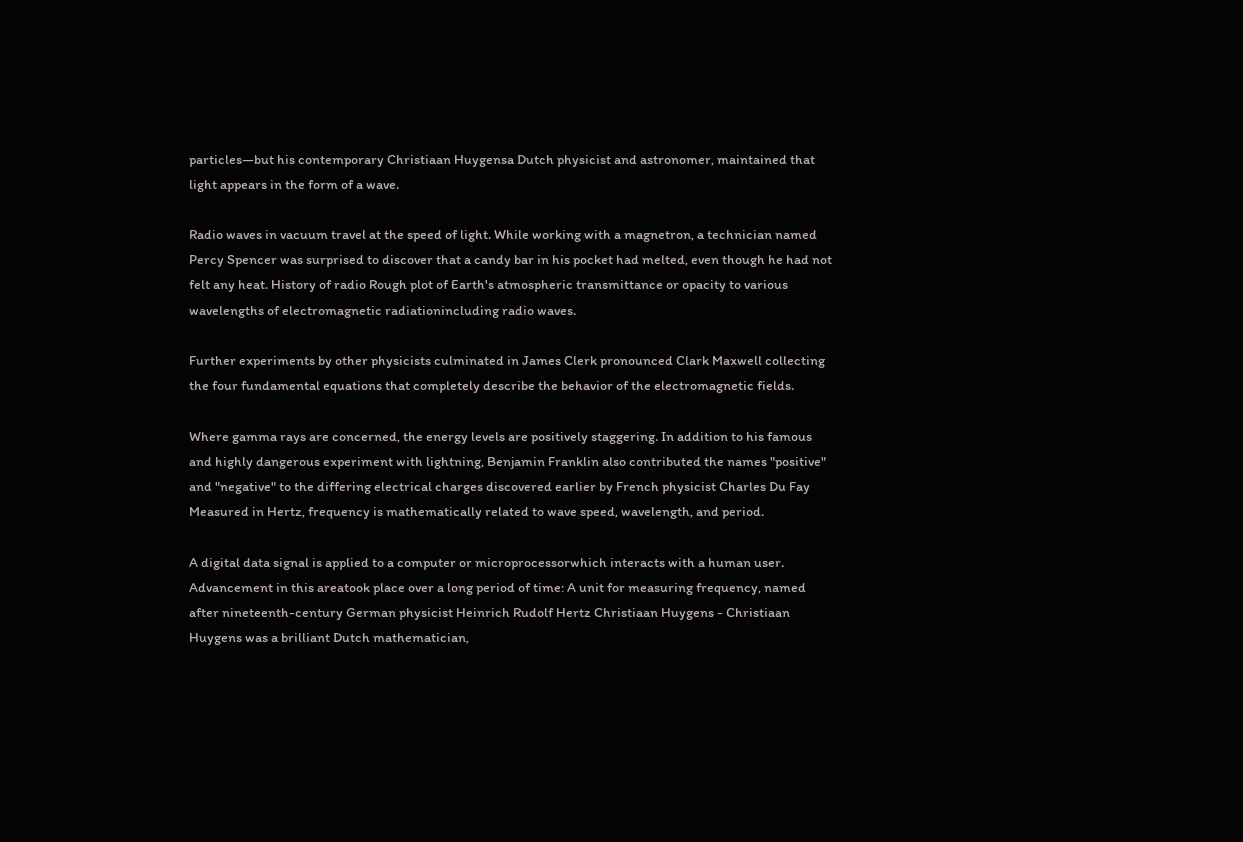particles—but his contemporary Christiaan Huygensa Dutch physicist and astronomer, maintained that light appears in the form of a wave.

Radio waves in vacuum travel at the speed of light. While working with a magnetron, a technician named Percy Spencer was surprised to discover that a candy bar in his pocket had melted, even though he had not felt any heat. History of radio Rough plot of Earth's atmospheric transmittance or opacity to various wavelengths of electromagnetic radiationincluding radio waves.

Further experiments by other physicists culminated in James Clerk pronounced Clark Maxwell collecting the four fundamental equations that completely describe the behavior of the electromagnetic fields.

Where gamma rays are concerned, the energy levels are positively staggering. In addition to his famous and highly dangerous experiment with lightning, Benjamin Franklin also contributed the names "positive" and "negative" to the differing electrical charges discovered earlier by French physicist Charles Du Fay Measured in Hertz, frequency is mathematically related to wave speed, wavelength, and period.

A digital data signal is applied to a computer or microprocessorwhich interacts with a human user. Advancement in this areatook place over a long period of time: A unit for measuring frequency, named after nineteenth-century German physicist Heinrich Rudolf Hertz Christiaan Huygens - Christiaan Huygens was a brilliant Dutch mathematician,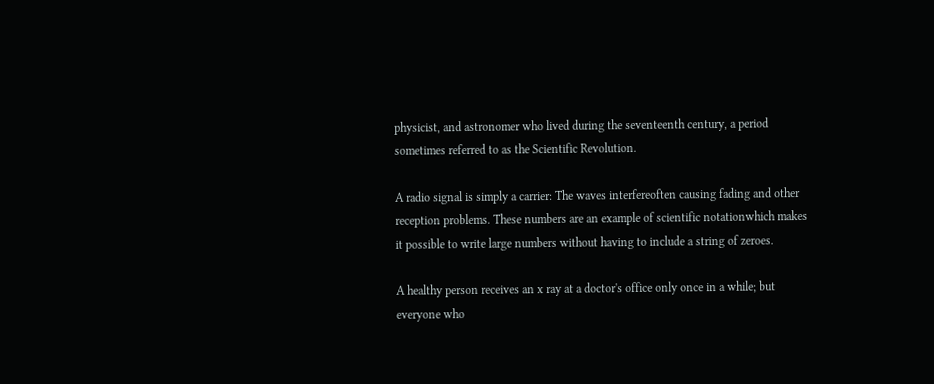physicist, and astronomer who lived during the seventeenth century, a period sometimes referred to as the Scientific Revolution.

A radio signal is simply a carrier: The waves interfereoften causing fading and other reception problems. These numbers are an example of scientific notationwhich makes it possible to write large numbers without having to include a string of zeroes.

A healthy person receives an x ray at a doctor's office only once in a while; but everyone who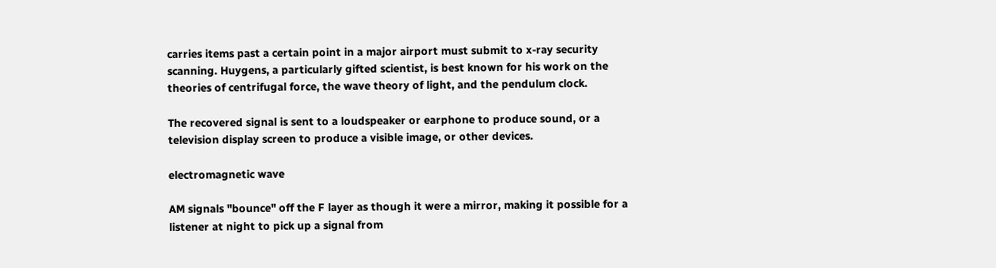carries items past a certain point in a major airport must submit to x-ray security scanning. Huygens, a particularly gifted scientist, is best known for his work on the theories of centrifugal force, the wave theory of light, and the pendulum clock.

The recovered signal is sent to a loudspeaker or earphone to produce sound, or a television display screen to produce a visible image, or other devices.

electromagnetic wave

AM signals "bounce" off the F layer as though it were a mirror, making it possible for a listener at night to pick up a signal from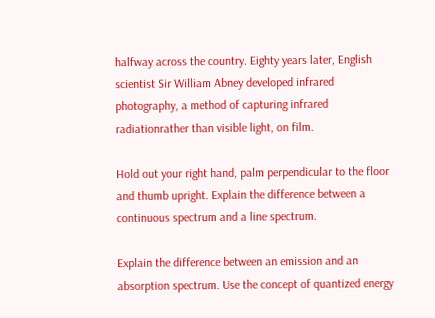halfway across the country. Eighty years later, English scientist Sir William Abney developed infrared photography, a method of capturing infrared radiationrather than visible light, on film.

Hold out your right hand, palm perpendicular to the floor and thumb upright. Explain the difference between a continuous spectrum and a line spectrum.

Explain the difference between an emission and an absorption spectrum. Use the concept of quantized energy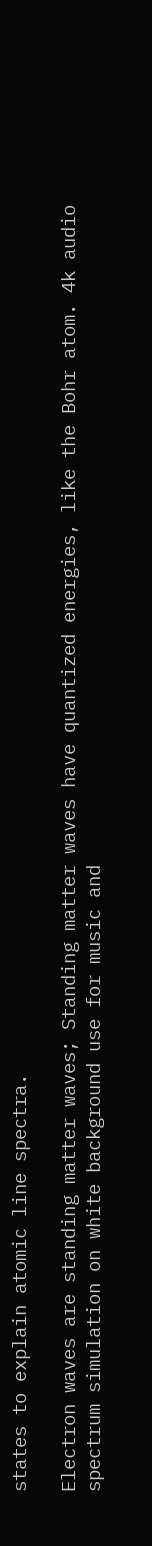states to explain atomic line spectra.

Electron waves are standing matter waves; Standing matter waves have quantized energies, like the Bohr atom. 4k audio spectrum simulation on white background use for music and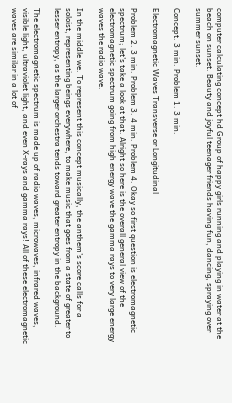computer calculating concept hd Group of happy girls running and playing in water at the beach on sunset. Beauty and joyful teenager friends having fun, dancing, spraying over summer sunset.

Concept. 3 min. Problem 1. 3 min.

Electromagnetic Waves Transverse or Longitudinal

Problem 2. 3 min. Problem 3. 4 min. Problem 4. Okay so first question is electromagnetic spectrum; let's take a look at that. Alright so here is the overall general view of the electromagnetic spectrum going from high energy wave the gamma rays to very large energy waves the radio wave.

In the middle we. To represent this concept musically, the anthem’s score calls for a soloist, representing beings everywhere, to make music that goes from a state of greater to lesser entropy, as the larger orchestra tends toward greater entropy in the background.

The electromagnetic spectrum is made up of radio waves, microwaves, infrared waves, visible light, ultraviolet light, and even X-rays and gamma rays! All of these electromagnetic waves are similar in a lot of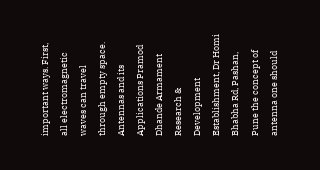important ways. First, all electromagnetic waves can travel through empty space. Antennas and its Applications Pramod Dhande Armament Research & Development Establishment, Dr Homi Bhabha Rd, Pashan, Pune the concept of antenna one should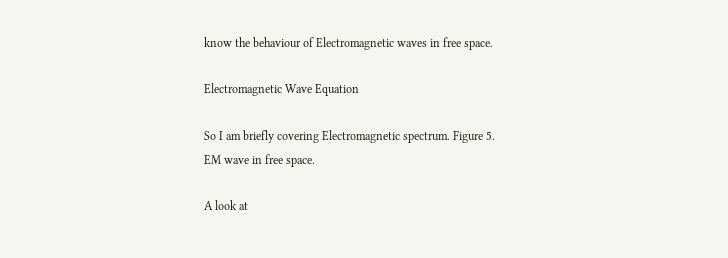know the behaviour of Electromagnetic waves in free space.

Electromagnetic Wave Equation

So I am briefly covering Electromagnetic spectrum. Figure 5. EM wave in free space.

A look at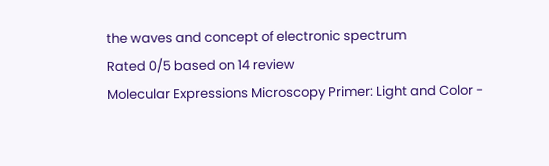the waves and concept of electronic spectrum
Rated 0/5 based on 14 review
Molecular Expressions Microscopy Primer: Light and Color -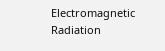Electromagnetic Radiation